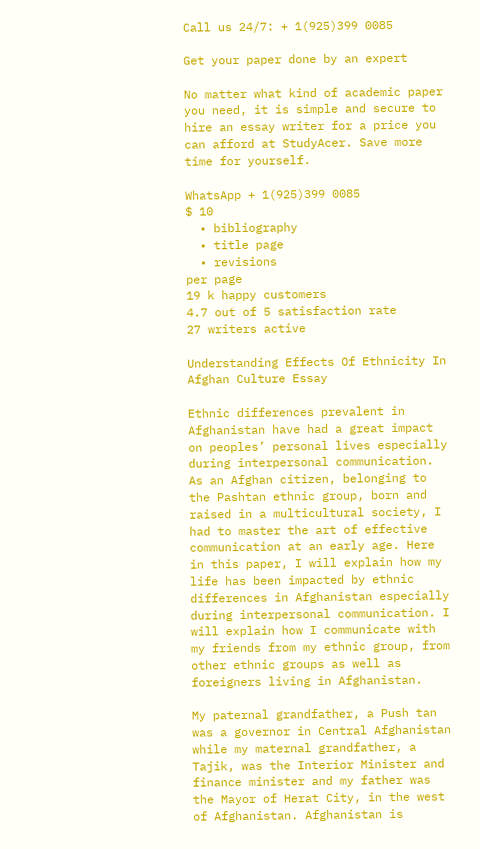Call us 24/7: + 1(925)399 0085

Get your paper done by an expert

No matter what kind of academic paper you need, it is simple and secure to hire an essay writer for a price you can afford at StudyAcer. Save more time for yourself.

WhatsApp + 1(925)399 0085
$ 10
  • bibliography
  • title page
  • revisions
per page
19 k happy customers
4.7 out of 5 satisfaction rate
27 writers active

Understanding Effects Of Ethnicity In Afghan Culture Essay

Ethnic differences prevalent in Afghanistan have had a great impact on peoples’ personal lives especially during interpersonal communication. As an Afghan citizen, belonging to the Pashtan ethnic group, born and raised in a multicultural society, I had to master the art of effective communication at an early age. Here in this paper, I will explain how my life has been impacted by ethnic differences in Afghanistan especially during interpersonal communication. I will explain how I communicate with my friends from my ethnic group, from other ethnic groups as well as foreigners living in Afghanistan.

My paternal grandfather, a Push tan was a governor in Central Afghanistan while my maternal grandfather, a Tajik, was the Interior Minister and finance minister and my father was the Mayor of Herat City, in the west of Afghanistan. Afghanistan is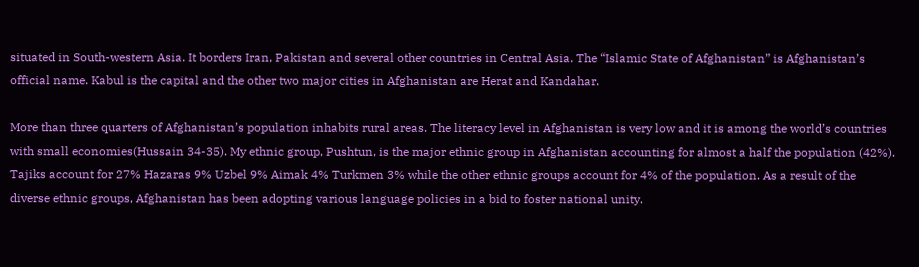situated in South-western Asia. It borders Iran, Pakistan and several other countries in Central Asia. The “Islamic State of Afghanistan” is Afghanistan’s official name. Kabul is the capital and the other two major cities in Afghanistan are Herat and Kandahar.

More than three quarters of Afghanistan’s population inhabits rural areas. The literacy level in Afghanistan is very low and it is among the world’s countries with small economies(Hussain 34-35). My ethnic group, Pushtun, is the major ethnic group in Afghanistan accounting for almost a half the population (42%). Tajiks account for 27% Hazaras 9% Uzbel 9% Aimak 4% Turkmen 3% while the other ethnic groups account for 4% of the population. As a result of the diverse ethnic groups, Afghanistan has been adopting various language policies in a bid to foster national unity.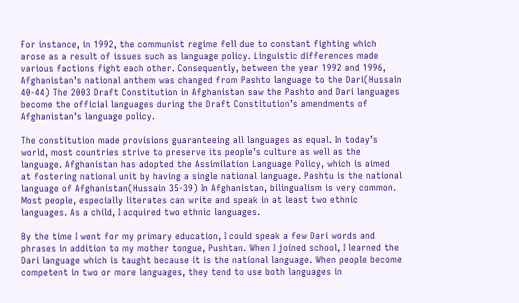For instance, in 1992, the communist regime fell due to constant fighting which arose as a result of issues such as language policy. Linguistic differences made various factions fight each other. Consequently, between the year 1992 and 1996, Afghanistan’s national anthem was changed from Pashto language to the Dari(Hussain 40-44) The 2003 Draft Constitution in Afghanistan saw the Pashto and Dari languages become the official languages during the Draft Constitution’s amendments of Afghanistan’s language policy.

The constitution made provisions guaranteeing all languages as equal. In today’s world, most countries strive to preserve its people’s culture as well as the language. Afghanistan has adopted the Assimilation Language Policy, which is aimed at fostering national unit by having a single national language. Pashtu is the national language of Afghanistan(Hussain 35-39) In Afghanistan, bilingualism is very common. Most people, especially literates can write and speak in at least two ethnic languages. As a child, I acquired two ethnic languages.

By the time I went for my primary education, I could speak a few Dari words and phrases in addition to my mother tongue, Pushtan. When I joined school, I learned the Dari language which is taught because it is the national language. When people become competent in two or more languages, they tend to use both languages in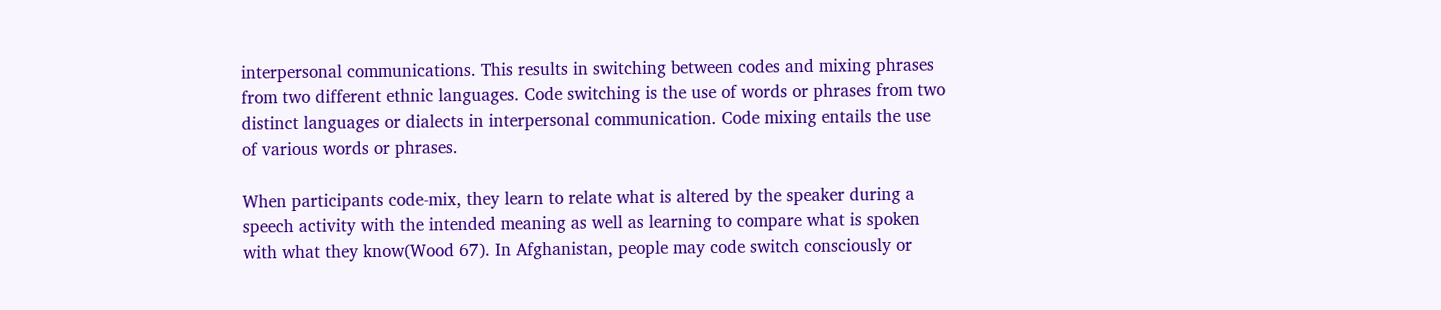interpersonal communications. This results in switching between codes and mixing phrases from two different ethnic languages. Code switching is the use of words or phrases from two distinct languages or dialects in interpersonal communication. Code mixing entails the use of various words or phrases.

When participants code-mix, they learn to relate what is altered by the speaker during a speech activity with the intended meaning as well as learning to compare what is spoken with what they know(Wood 67). In Afghanistan, people may code switch consciously or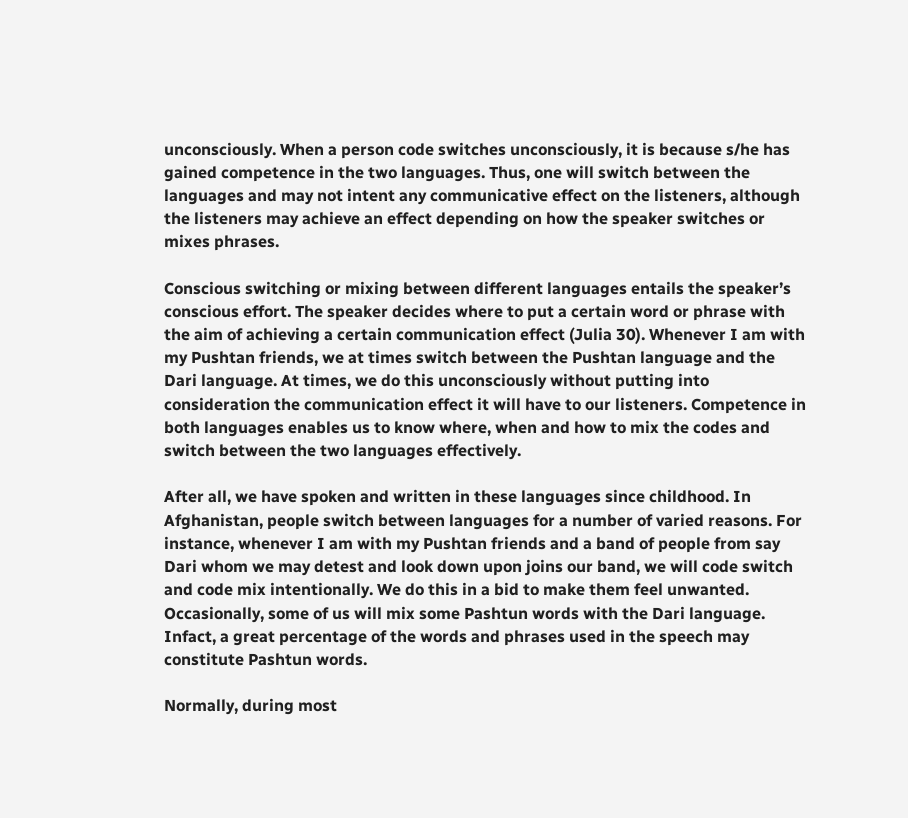unconsciously. When a person code switches unconsciously, it is because s/he has gained competence in the two languages. Thus, one will switch between the languages and may not intent any communicative effect on the listeners, although the listeners may achieve an effect depending on how the speaker switches or mixes phrases.

Conscious switching or mixing between different languages entails the speaker’s conscious effort. The speaker decides where to put a certain word or phrase with the aim of achieving a certain communication effect (Julia 30). Whenever I am with my Pushtan friends, we at times switch between the Pushtan language and the Dari language. At times, we do this unconsciously without putting into consideration the communication effect it will have to our listeners. Competence in both languages enables us to know where, when and how to mix the codes and switch between the two languages effectively.

After all, we have spoken and written in these languages since childhood. In Afghanistan, people switch between languages for a number of varied reasons. For instance, whenever I am with my Pushtan friends and a band of people from say Dari whom we may detest and look down upon joins our band, we will code switch and code mix intentionally. We do this in a bid to make them feel unwanted. Occasionally, some of us will mix some Pashtun words with the Dari language. Infact, a great percentage of the words and phrases used in the speech may constitute Pashtun words.

Normally, during most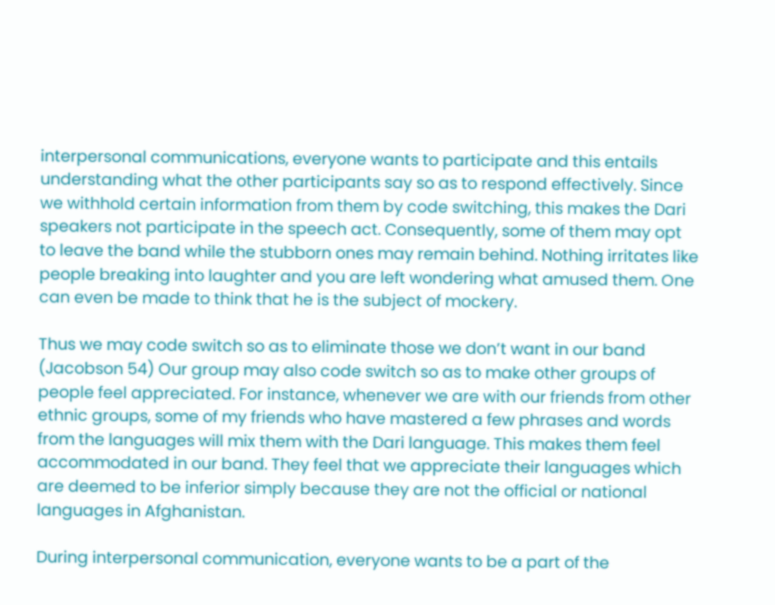interpersonal communications, everyone wants to participate and this entails understanding what the other participants say so as to respond effectively. Since we withhold certain information from them by code switching, this makes the Dari speakers not participate in the speech act. Consequently, some of them may opt to leave the band while the stubborn ones may remain behind. Nothing irritates like people breaking into laughter and you are left wondering what amused them. One can even be made to think that he is the subject of mockery.

Thus we may code switch so as to eliminate those we don’t want in our band (Jacobson 54) Our group may also code switch so as to make other groups of people feel appreciated. For instance, whenever we are with our friends from other ethnic groups, some of my friends who have mastered a few phrases and words from the languages will mix them with the Dari language. This makes them feel accommodated in our band. They feel that we appreciate their languages which are deemed to be inferior simply because they are not the official or national languages in Afghanistan.

During interpersonal communication, everyone wants to be a part of the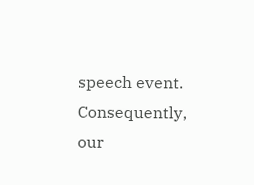speech event. Consequently, our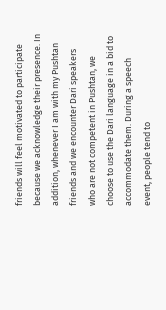friends will feel motivated to participate because we acknowledge their presence. In addition, whenever I am with my Pushtan friends and we encounter Dari speakers who are not competent in Pushtan, we choose to use the Dari language in a bid to accommodate them. During a speech event, people tend to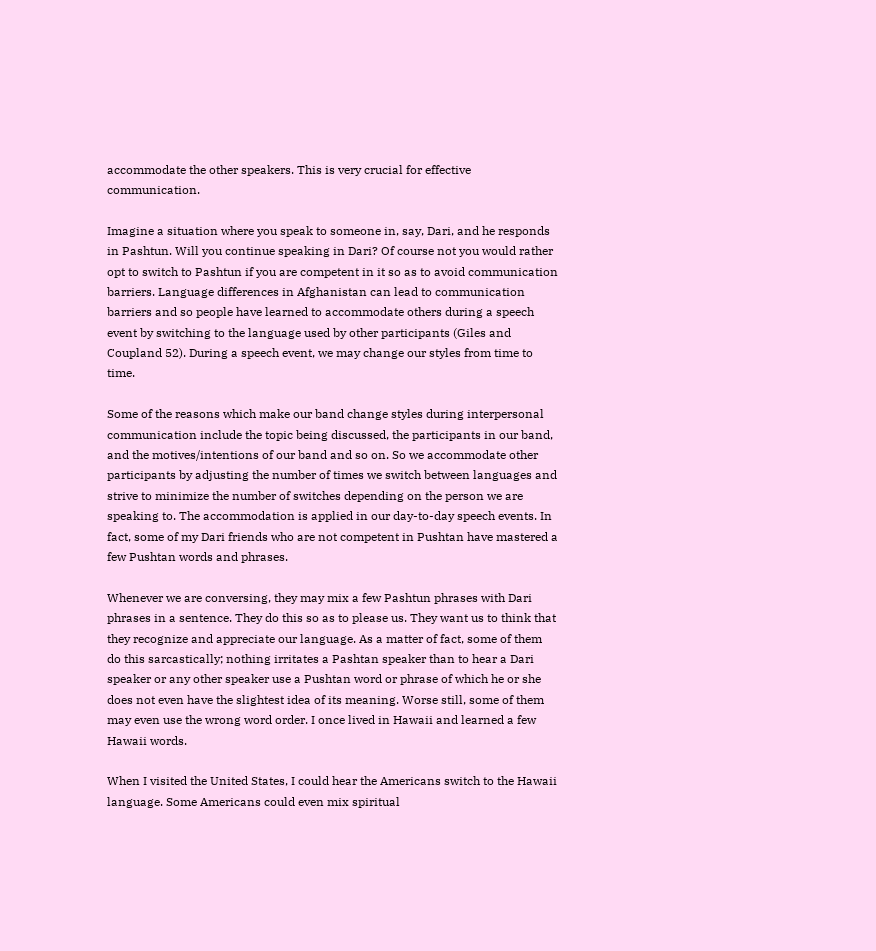accommodate the other speakers. This is very crucial for effective communication.

Imagine a situation where you speak to someone in, say, Dari, and he responds in Pashtun. Will you continue speaking in Dari? Of course not you would rather opt to switch to Pashtun if you are competent in it so as to avoid communication barriers. Language differences in Afghanistan can lead to communication barriers and so people have learned to accommodate others during a speech event by switching to the language used by other participants (Giles and Coupland 52). During a speech event, we may change our styles from time to time.

Some of the reasons which make our band change styles during interpersonal communication include the topic being discussed, the participants in our band, and the motives/intentions of our band and so on. So we accommodate other participants by adjusting the number of times we switch between languages and strive to minimize the number of switches depending on the person we are speaking to. The accommodation is applied in our day-to-day speech events. In fact, some of my Dari friends who are not competent in Pushtan have mastered a few Pushtan words and phrases.

Whenever we are conversing, they may mix a few Pashtun phrases with Dari phrases in a sentence. They do this so as to please us. They want us to think that they recognize and appreciate our language. As a matter of fact, some of them do this sarcastically; nothing irritates a Pashtan speaker than to hear a Dari speaker or any other speaker use a Pushtan word or phrase of which he or she does not even have the slightest idea of its meaning. Worse still, some of them may even use the wrong word order. I once lived in Hawaii and learned a few Hawaii words.

When I visited the United States, I could hear the Americans switch to the Hawaii language. Some Americans could even mix spiritual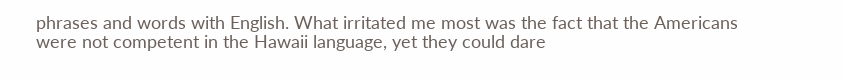phrases and words with English. What irritated me most was the fact that the Americans were not competent in the Hawaii language, yet they could dare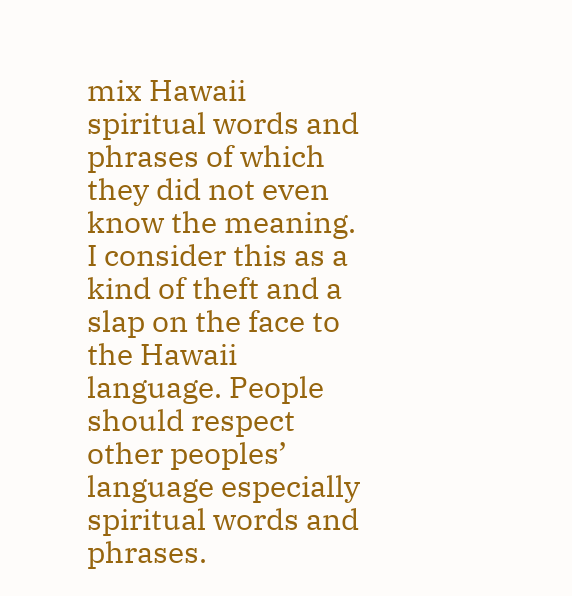mix Hawaii spiritual words and phrases of which they did not even know the meaning. I consider this as a kind of theft and a slap on the face to the Hawaii language. People should respect other peoples’ language especially spiritual words and phrases.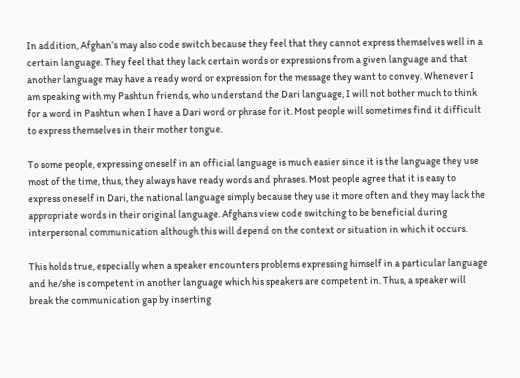In addition, Afghan’s may also code switch because they feel that they cannot express themselves well in a certain language. They feel that they lack certain words or expressions from a given language and that another language may have a ready word or expression for the message they want to convey. Whenever I am speaking with my Pashtun friends, who understand the Dari language, I will not bother much to think for a word in Pashtun when I have a Dari word or phrase for it. Most people will sometimes find it difficult to express themselves in their mother tongue.

To some people, expressing oneself in an official language is much easier since it is the language they use most of the time, thus, they always have ready words and phrases. Most people agree that it is easy to express oneself in Dari, the national language simply because they use it more often and they may lack the appropriate words in their original language. Afghans view code switching to be beneficial during interpersonal communication although this will depend on the context or situation in which it occurs.

This holds true, especially when a speaker encounters problems expressing himself in a particular language and he/she is competent in another language which his speakers are competent in. Thus, a speaker will break the communication gap by inserting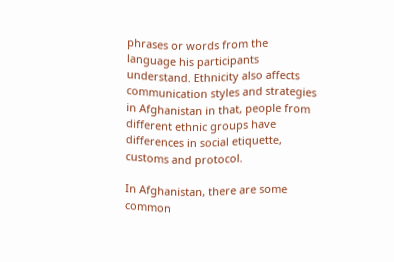phrases or words from the language his participants understand. Ethnicity also affects communication styles and strategies in Afghanistan in that, people from different ethnic groups have differences in social etiquette, customs and protocol.

In Afghanistan, there are some common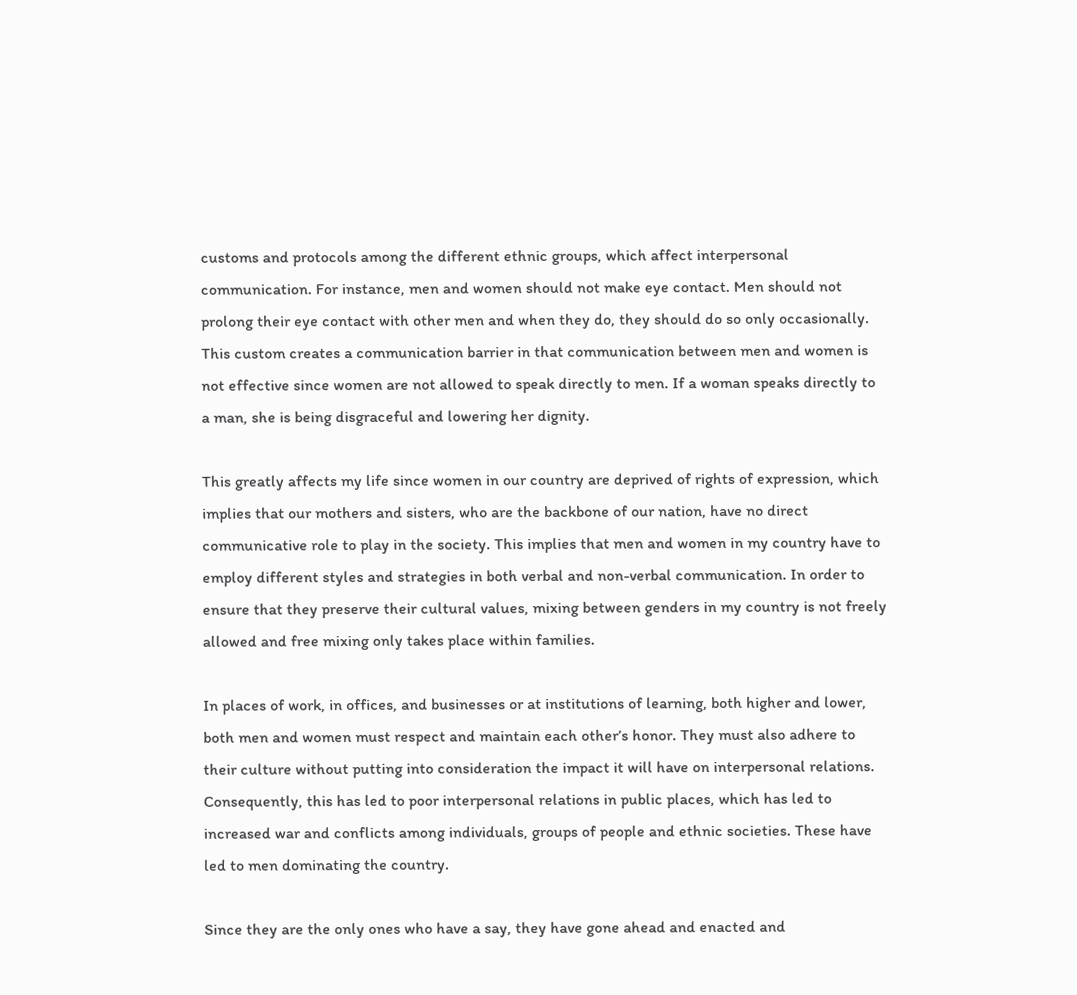customs and protocols among the different ethnic groups, which affect interpersonal communication. For instance, men and women should not make eye contact. Men should not prolong their eye contact with other men and when they do, they should do so only occasionally. This custom creates a communication barrier in that communication between men and women is not effective since women are not allowed to speak directly to men. If a woman speaks directly to a man, she is being disgraceful and lowering her dignity.

This greatly affects my life since women in our country are deprived of rights of expression, which implies that our mothers and sisters, who are the backbone of our nation, have no direct communicative role to play in the society. This implies that men and women in my country have to employ different styles and strategies in both verbal and non-verbal communication. In order to ensure that they preserve their cultural values, mixing between genders in my country is not freely allowed and free mixing only takes place within families.

In places of work, in offices, and businesses or at institutions of learning, both higher and lower, both men and women must respect and maintain each other’s honor. They must also adhere to their culture without putting into consideration the impact it will have on interpersonal relations. Consequently, this has led to poor interpersonal relations in public places, which has led to increased war and conflicts among individuals, groups of people and ethnic societies. These have led to men dominating the country.

Since they are the only ones who have a say, they have gone ahead and enacted and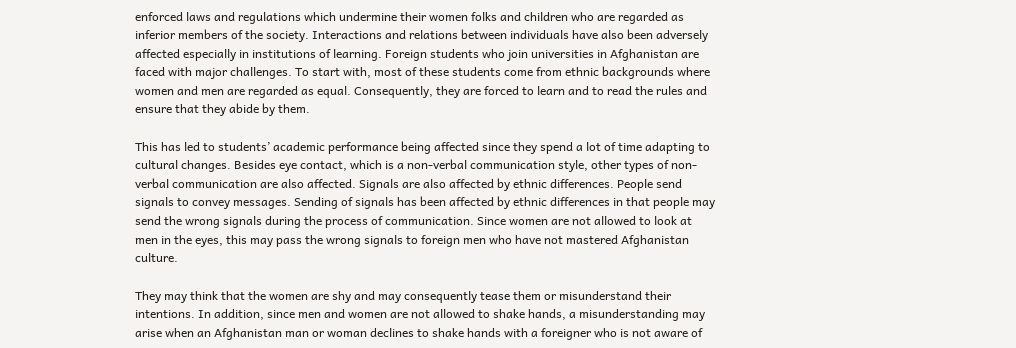enforced laws and regulations which undermine their women folks and children who are regarded as inferior members of the society. Interactions and relations between individuals have also been adversely affected especially in institutions of learning. Foreign students who join universities in Afghanistan are faced with major challenges. To start with, most of these students come from ethnic backgrounds where women and men are regarded as equal. Consequently, they are forced to learn and to read the rules and ensure that they abide by them.

This has led to students’ academic performance being affected since they spend a lot of time adapting to cultural changes. Besides eye contact, which is a non-verbal communication style, other types of non-verbal communication are also affected. Signals are also affected by ethnic differences. People send signals to convey messages. Sending of signals has been affected by ethnic differences in that people may send the wrong signals during the process of communication. Since women are not allowed to look at men in the eyes, this may pass the wrong signals to foreign men who have not mastered Afghanistan culture.

They may think that the women are shy and may consequently tease them or misunderstand their intentions. In addition, since men and women are not allowed to shake hands, a misunderstanding may arise when an Afghanistan man or woman declines to shake hands with a foreigner who is not aware of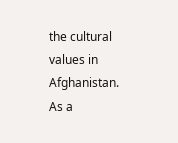the cultural values in Afghanistan. As a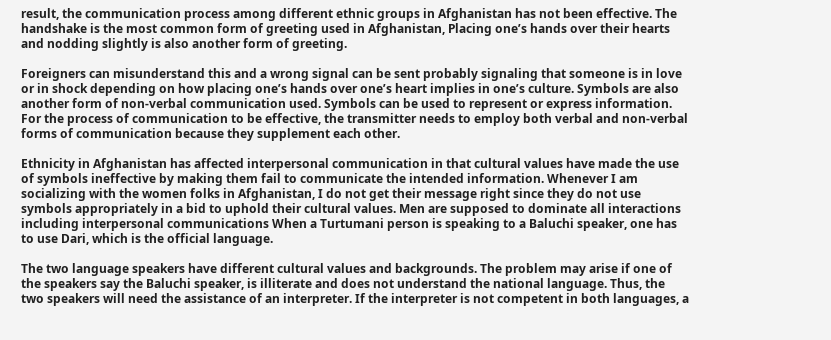result, the communication process among different ethnic groups in Afghanistan has not been effective. The handshake is the most common form of greeting used in Afghanistan, Placing one’s hands over their hearts and nodding slightly is also another form of greeting.

Foreigners can misunderstand this and a wrong signal can be sent probably signaling that someone is in love or in shock depending on how placing one’s hands over one’s heart implies in one’s culture. Symbols are also another form of non-verbal communication used. Symbols can be used to represent or express information. For the process of communication to be effective, the transmitter needs to employ both verbal and non-verbal forms of communication because they supplement each other.

Ethnicity in Afghanistan has affected interpersonal communication in that cultural values have made the use of symbols ineffective by making them fail to communicate the intended information. Whenever I am socializing with the women folks in Afghanistan, I do not get their message right since they do not use symbols appropriately in a bid to uphold their cultural values. Men are supposed to dominate all interactions including interpersonal communications When a Turtumani person is speaking to a Baluchi speaker, one has to use Dari, which is the official language.

The two language speakers have different cultural values and backgrounds. The problem may arise if one of the speakers say the Baluchi speaker, is illiterate and does not understand the national language. Thus, the two speakers will need the assistance of an interpreter. If the interpreter is not competent in both languages, a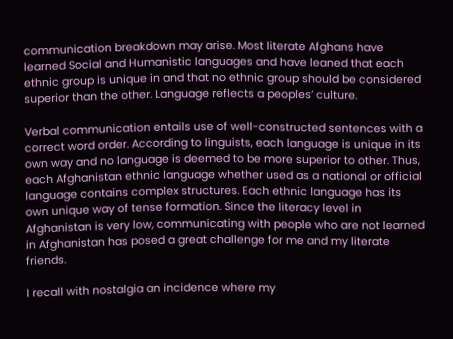communication breakdown may arise. Most literate Afghans have learned Social and Humanistic languages and have leaned that each ethnic group is unique in and that no ethnic group should be considered superior than the other. Language reflects a peoples’ culture.

Verbal communication entails use of well-constructed sentences with a correct word order. According to linguists, each language is unique in its own way and no language is deemed to be more superior to other. Thus, each Afghanistan ethnic language whether used as a national or official language contains complex structures. Each ethnic language has its own unique way of tense formation. Since the literacy level in Afghanistan is very low, communicating with people who are not learned in Afghanistan has posed a great challenge for me and my literate friends.

I recall with nostalgia an incidence where my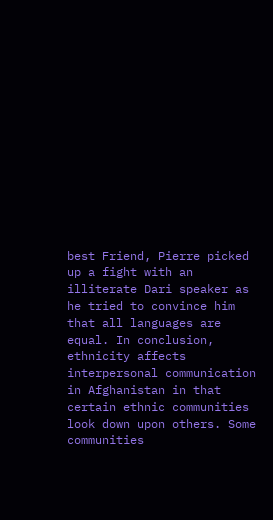best Friend, Pierre picked up a fight with an illiterate Dari speaker as he tried to convince him that all languages are equal. In conclusion, ethnicity affects interpersonal communication in Afghanistan in that certain ethnic communities look down upon others. Some communities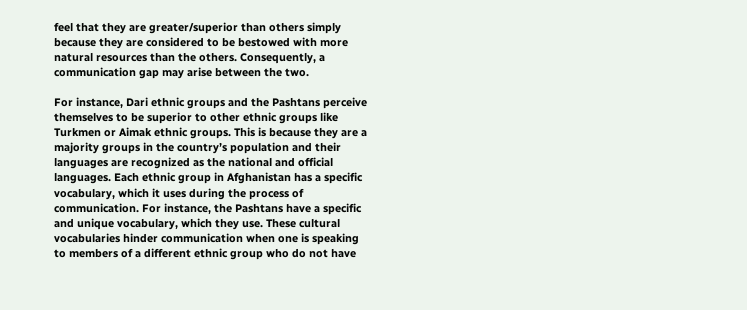feel that they are greater/superior than others simply because they are considered to be bestowed with more natural resources than the others. Consequently, a communication gap may arise between the two.

For instance, Dari ethnic groups and the Pashtans perceive themselves to be superior to other ethnic groups like Turkmen or Aimak ethnic groups. This is because they are a majority groups in the country’s population and their languages are recognized as the national and official languages. Each ethnic group in Afghanistan has a specific vocabulary, which it uses during the process of communication. For instance, the Pashtans have a specific and unique vocabulary, which they use. These cultural vocabularies hinder communication when one is speaking to members of a different ethnic group who do not have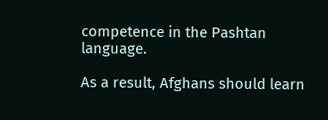competence in the Pashtan language.

As a result, Afghans should learn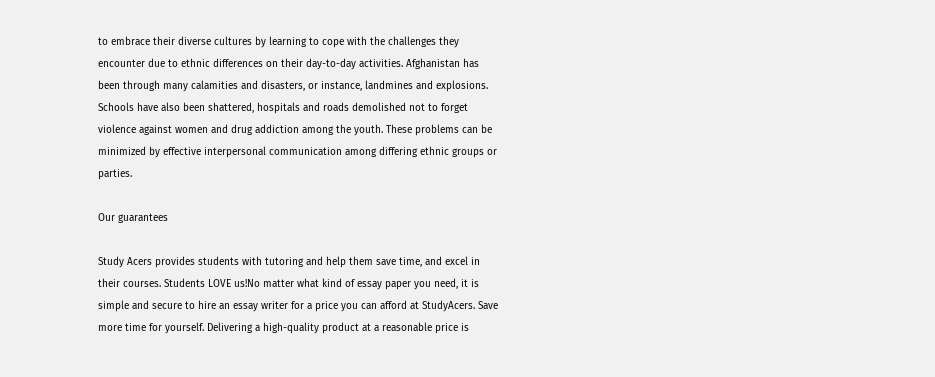to embrace their diverse cultures by learning to cope with the challenges they encounter due to ethnic differences on their day-to-day activities. Afghanistan has been through many calamities and disasters, or instance, landmines and explosions. Schools have also been shattered, hospitals and roads demolished not to forget violence against women and drug addiction among the youth. These problems can be minimized by effective interpersonal communication among differing ethnic groups or parties.

Our guarantees

Study Acers provides students with tutoring and help them save time, and excel in their courses. Students LOVE us!No matter what kind of essay paper you need, it is simple and secure to hire an essay writer for a price you can afford at StudyAcers. Save more time for yourself. Delivering a high-quality product at a reasonable price is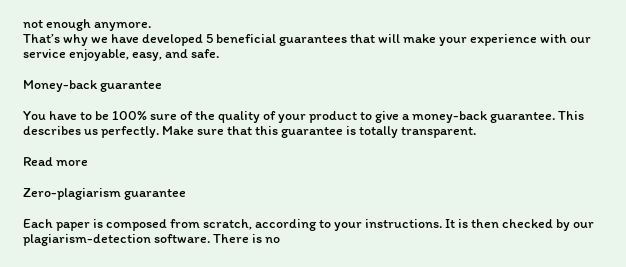not enough anymore.
That’s why we have developed 5 beneficial guarantees that will make your experience with our service enjoyable, easy, and safe.

Money-back guarantee

You have to be 100% sure of the quality of your product to give a money-back guarantee. This describes us perfectly. Make sure that this guarantee is totally transparent.

Read more

Zero-plagiarism guarantee

Each paper is composed from scratch, according to your instructions. It is then checked by our plagiarism-detection software. There is no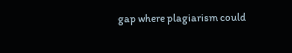gap where plagiarism could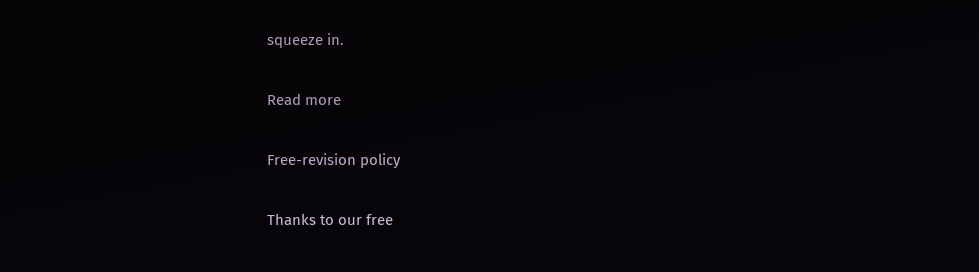squeeze in.

Read more

Free-revision policy

Thanks to our free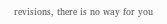revisions, there is no way for you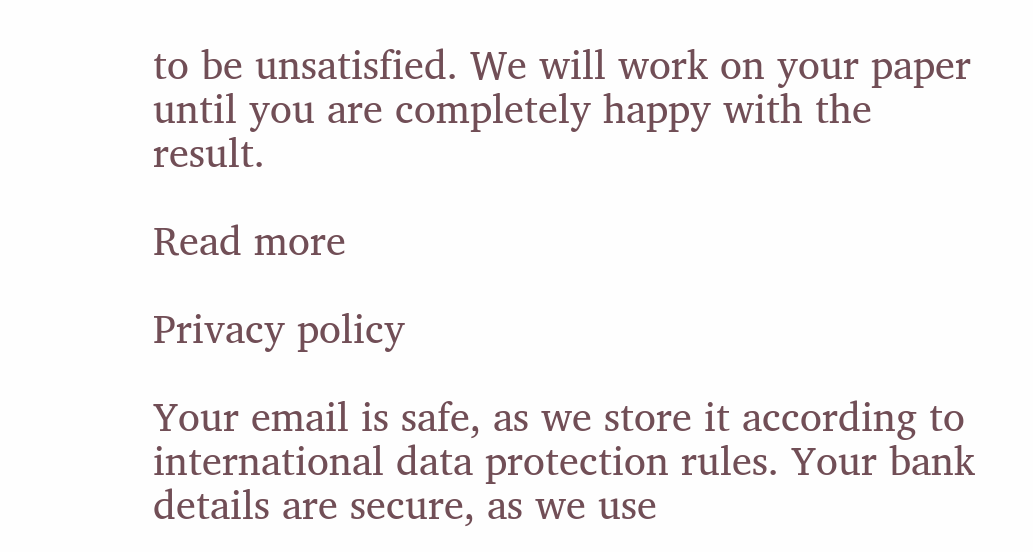to be unsatisfied. We will work on your paper until you are completely happy with the result.

Read more

Privacy policy

Your email is safe, as we store it according to international data protection rules. Your bank details are secure, as we use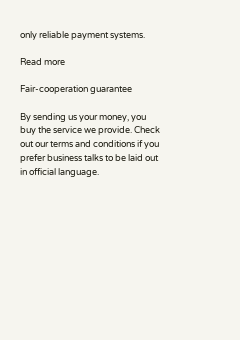only reliable payment systems.

Read more

Fair-cooperation guarantee

By sending us your money, you buy the service we provide. Check out our terms and conditions if you prefer business talks to be laid out in official language.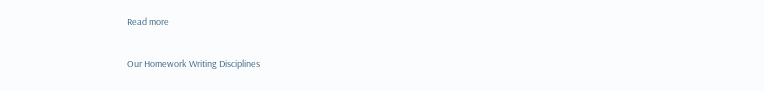Read more

Our Homework Writing Disciplines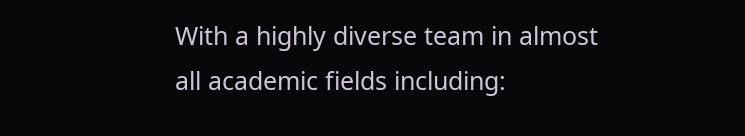With a highly diverse team in almost all academic fields including: